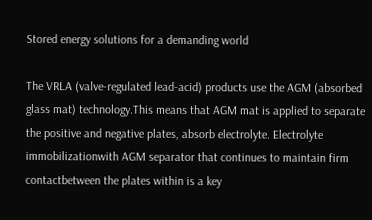Stored energy solutions for a demanding world

The VRLA (valve-regulated lead-acid) products use the AGM (absorbed glass mat) technology.This means that AGM mat is applied to separate the positive and negative plates, absorb electrolyte. Electrolyte immobilizationwith AGM separator that continues to maintain firm contactbetween the plates within is a key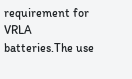requirement for VRLA batteries.The use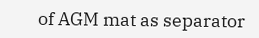of AGM mat as separator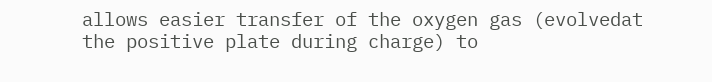allows easier transfer of the oxygen gas (evolvedat the positive plate during charge) to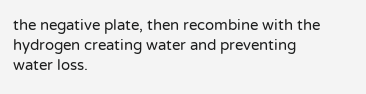the negative plate, then recombine with the hydrogen creating water and preventing water loss.